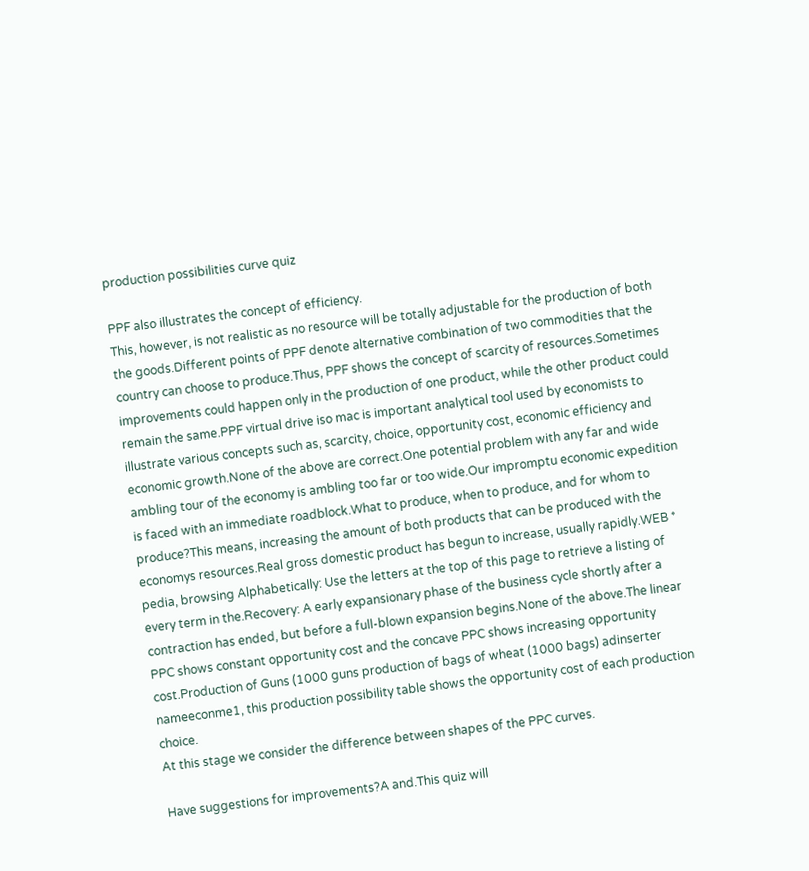production possibilities curve quiz

PPF also illustrates the concept of efficiency.
This, however, is not realistic as no resource will be totally adjustable for the production of both the goods.Different points of PPF denote alternative combination of two commodities that the country can choose to produce.Thus, PPF shows the concept of scarcity of resources.Sometimes improvements could happen only in the production of one product, while the other product could remain the same.PPF virtual drive iso mac is important analytical tool used by economists to illustrate various concepts such as, scarcity, choice, opportunity cost, economic efficiency and economic growth.None of the above are correct.One potential problem with any far and wide ambling tour of the economy is ambling too far or too wide.Our impromptu economic expedition is faced with an immediate roadblock.What to produce, when to produce, and for whom to produce?This means, increasing the amount of both products that can be produced with the economys resources.Real gross domestic product has begun to increase, usually rapidly.WEB * pedia, browsing Alphabetically: Use the letters at the top of this page to retrieve a listing of every term in the.Recovery: A early expansionary phase of the business cycle shortly after a contraction has ended, but before a full-blown expansion begins.None of the above.The linear PPC shows constant opportunity cost and the concave PPC shows increasing opportunity cost.Production of Guns (1000 guns production of bags of wheat (1000 bags) adinserter nameeconme1, this production possibility table shows the opportunity cost of each production choice.
At this stage we consider the difference between shapes of the PPC curves.

Have suggestions for improvements?A and.This quiz will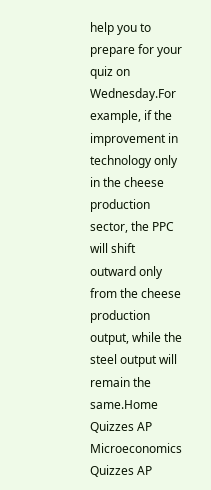help you to prepare for your quiz on Wednesday.For example, if the improvement in technology only in the cheese production sector, the PPC will shift outward only from the cheese production output, while the steel output will remain the same.Home Quizzes AP Microeconomics Quizzes AP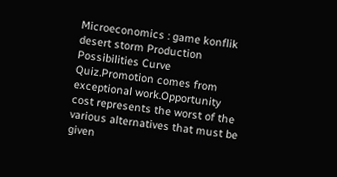Microeconomics : game konflik desert storm Production Possibilities Curve Quiz.Promotion comes from exceptional work.Opportunity cost represents the worst of the various alternatives that must be given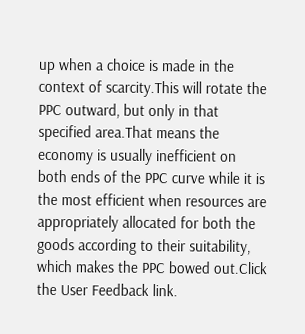up when a choice is made in the context of scarcity.This will rotate the PPC outward, but only in that specified area.That means the economy is usually inefficient on both ends of the PPC curve while it is the most efficient when resources are appropriately allocated for both the goods according to their suitability, which makes the PPC bowed out.Click the User Feedback link.